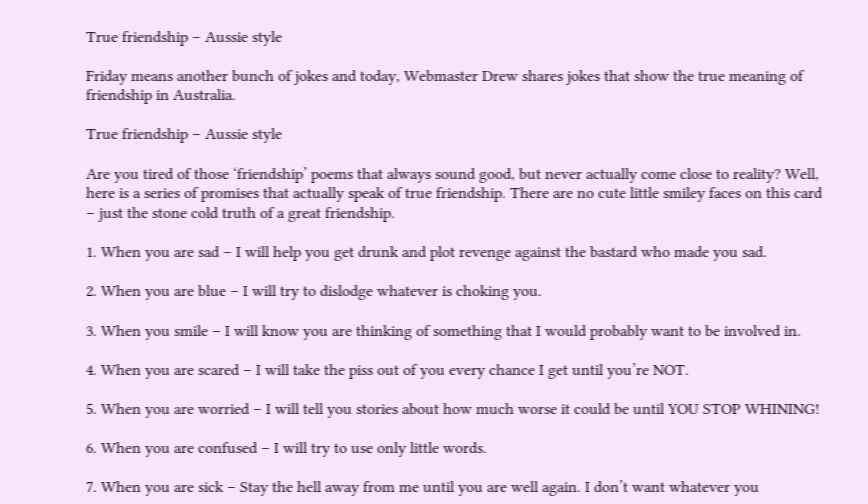True friendship – Aussie style

Friday means another bunch of jokes and today, Webmaster Drew shares jokes that show the true meaning of friendship in Australia.

True friendship – Aussie style

Are you tired of those ‘friendship’ poems that always sound good, but never actually come close to reality? Well, here is a series of promises that actually speak of true friendship. There are no cute little smiley faces on this card – just the stone cold truth of a great friendship.

1. When you are sad – I will help you get drunk and plot revenge against the bastard who made you sad.

2. When you are blue – I will try to dislodge whatever is choking you.

3. When you smile – I will know you are thinking of something that I would probably want to be involved in.

4. When you are scared – I will take the piss out of you every chance I get until you’re NOT.

5. When you are worried – I will tell you stories about how much worse it could be until YOU STOP WHINING!

6. When you are confused – I will try to use only little words.

7. When you are sick – Stay the hell away from me until you are well again. I don’t want whatever you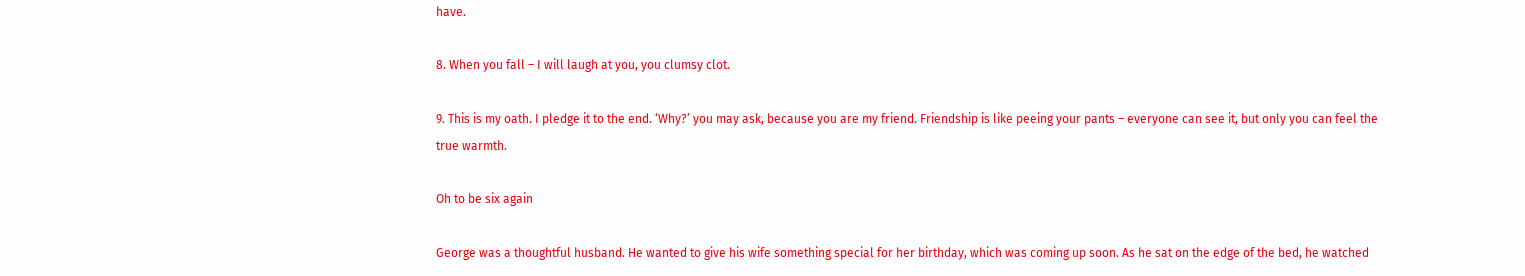have.

8. When you fall – I will laugh at you, you clumsy clot.

9. This is my oath. I pledge it to the end. ‘Why?’ you may ask, because you are my friend. Friendship is like peeing your pants – everyone can see it, but only you can feel the true warmth.

Oh to be six again

George was a thoughtful husband. He wanted to give his wife something special for her birthday, which was coming up soon. As he sat on the edge of the bed, he watched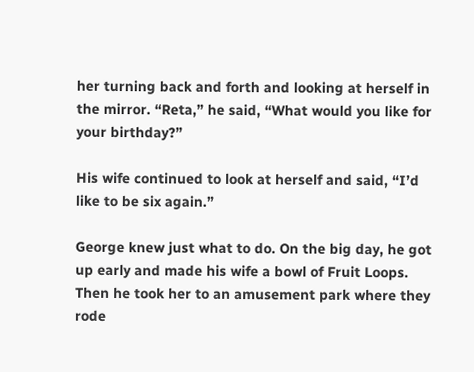her turning back and forth and looking at herself in the mirror. “Reta,” he said, “What would you like for your birthday?”

His wife continued to look at herself and said, “I’d like to be six again.”

George knew just what to do. On the big day, he got up early and made his wife a bowl of Fruit Loops. Then he took her to an amusement park where they rode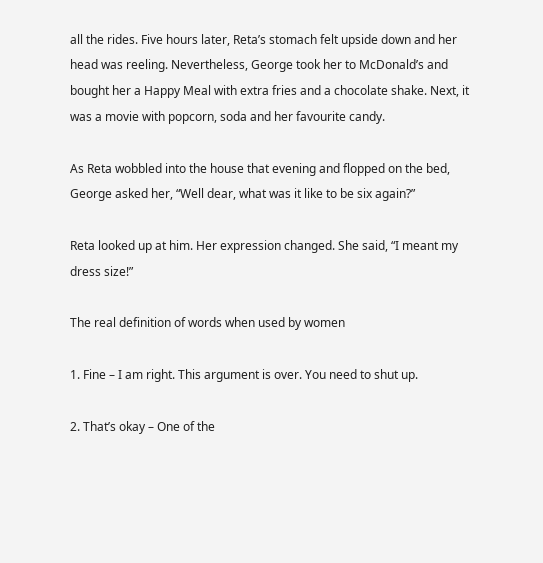all the rides. Five hours later, Reta’s stomach felt upside down and her head was reeling. Nevertheless, George took her to McDonald’s and bought her a Happy Meal with extra fries and a chocolate shake. Next, it was a movie with popcorn, soda and her favourite candy.

As Reta wobbled into the house that evening and flopped on the bed, George asked her, “Well dear, what was it like to be six again?”

Reta looked up at him. Her expression changed. She said, “I meant my dress size!”

The real definition of words when used by women

1. Fine – I am right. This argument is over. You need to shut up.

2. That’s okay – One of the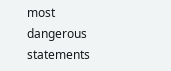most dangerous statements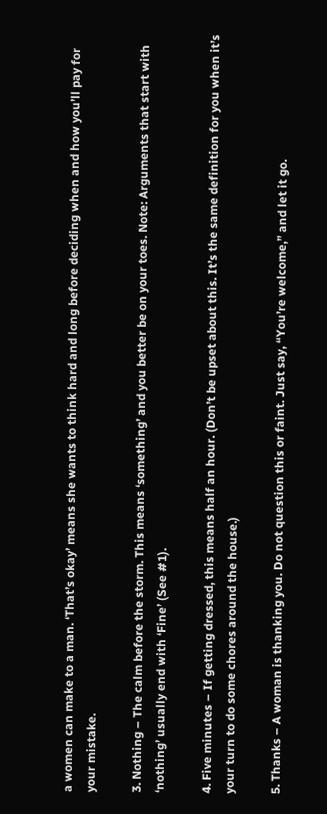a women can make to a man. ‘That’s okay’ means she wants to think hard and long before deciding when and how you’ll pay for your mistake.

3. Nothing – The calm before the storm. This means ‘something’ and you better be on your toes. Note: Arguments that start with ‘nothing’ usually end with ‘Fine’ (See #1).

4. Five minutes – If getting dressed, this means half an hour. (Don’t be upset about this. It’s the same definition for you when it’s your turn to do some chores around the house.)

5. Thanks – A woman is thanking you. Do not question this or faint. Just say, “You’re welcome,” and let it go.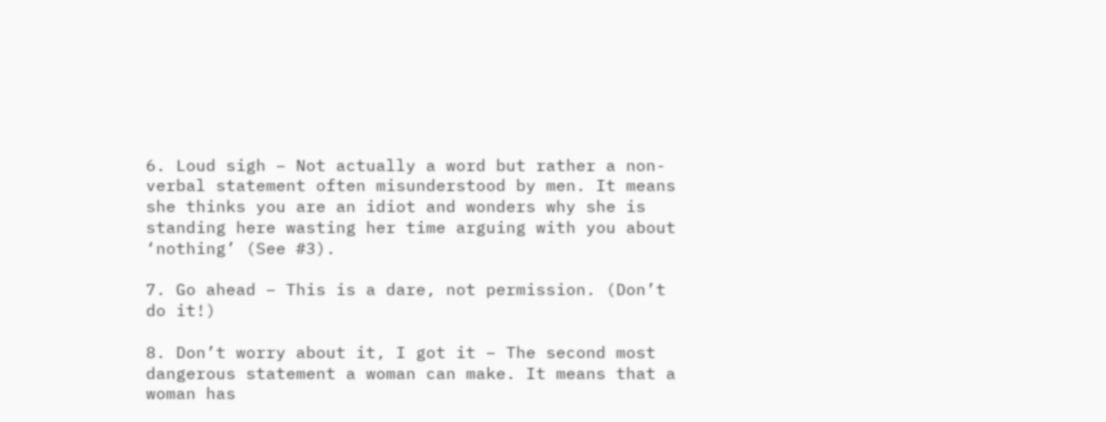6. Loud sigh – Not actually a word but rather a non-verbal statement often misunderstood by men. It means she thinks you are an idiot and wonders why she is standing here wasting her time arguing with you about ‘nothing’ (See #3).

7. Go ahead – This is a dare, not permission. (Don’t do it!)

8. Don’t worry about it, I got it – The second most dangerous statement a woman can make. It means that a woman has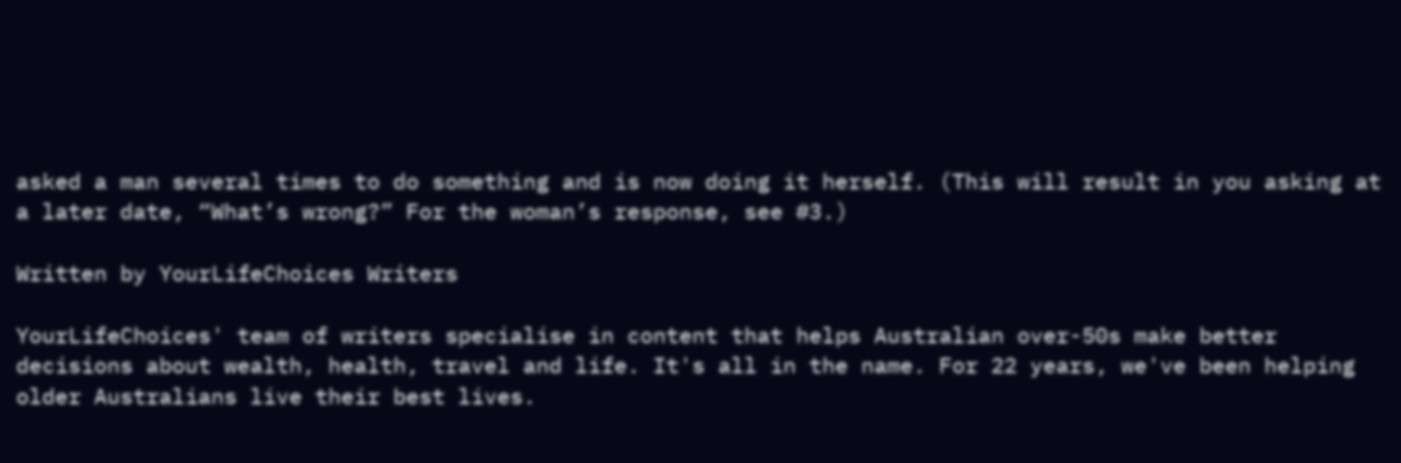asked a man several times to do something and is now doing it herself. (This will result in you asking at a later date, “What’s wrong?” For the woman’s response, see #3.)

Written by YourLifeChoices Writers

YourLifeChoices' team of writers specialise in content that helps Australian over-50s make better decisions about wealth, health, travel and life. It's all in the name. For 22 years, we've been helping older Australians live their best lives.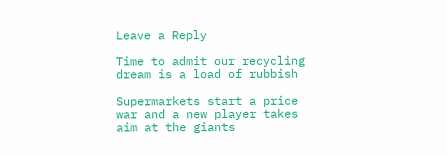Leave a Reply

Time to admit our recycling dream is a load of rubbish

Supermarkets start a price war and a new player takes aim at the giants